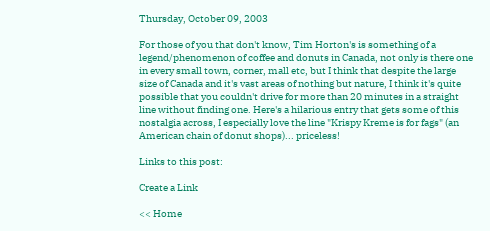Thursday, October 09, 2003

For those of you that don't know, Tim Horton's is something of a legend/phenomenon of coffee and donuts in Canada, not only is there one in every small town, corner, mall etc, but I think that despite the large size of Canada and it's vast areas of nothing but nature, I think it's quite possible that you couldn't drive for more than 20 minutes in a straight line without finding one. Here's a hilarious entry that gets some of this nostalgia across, I especially love the line "Krispy Kreme is for fags" (an American chain of donut shops)... priceless!

Links to this post:

Create a Link

<< Home